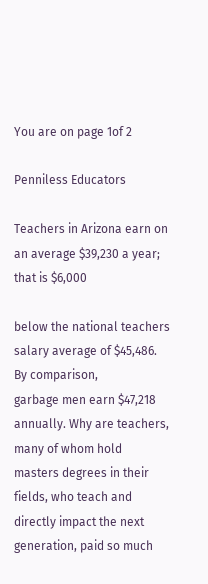You are on page 1of 2

Penniless Educators

Teachers in Arizona earn on an average $39,230 a year; that is $6,000

below the national teachers salary average of $45,486. By comparison,
garbage men earn $47,218 annually. Why are teachers, many of whom hold
masters degrees in their fields, who teach and directly impact the next
generation, paid so much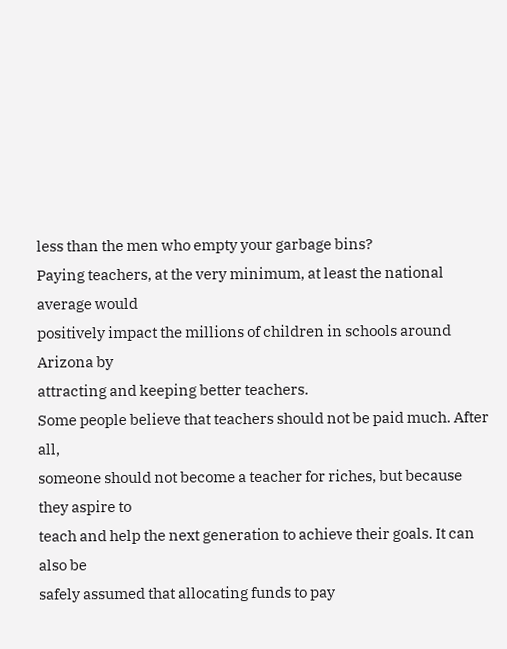less than the men who empty your garbage bins?
Paying teachers, at the very minimum, at least the national average would
positively impact the millions of children in schools around Arizona by
attracting and keeping better teachers.
Some people believe that teachers should not be paid much. After all,
someone should not become a teacher for riches, but because they aspire to
teach and help the next generation to achieve their goals. It can also be
safely assumed that allocating funds to pay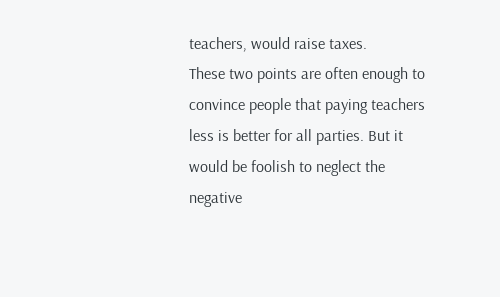teachers, would raise taxes.
These two points are often enough to convince people that paying teachers
less is better for all parties. But it would be foolish to neglect the negative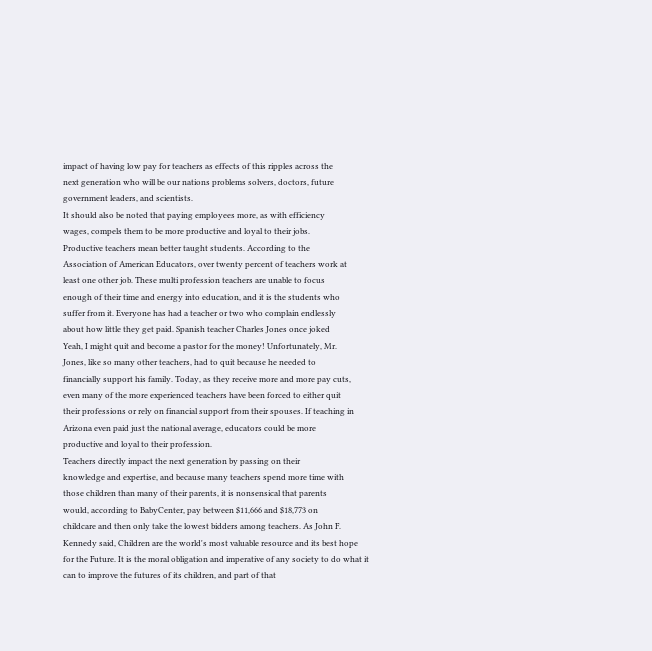impact of having low pay for teachers as effects of this ripples across the
next generation who will be our nations problems solvers, doctors, future
government leaders, and scientists.
It should also be noted that paying employees more, as with efficiency
wages, compels them to be more productive and loyal to their jobs.
Productive teachers mean better taught students. According to the
Association of American Educators, over twenty percent of teachers work at
least one other job. These multi profession teachers are unable to focus
enough of their time and energy into education, and it is the students who
suffer from it. Everyone has had a teacher or two who complain endlessly
about how little they get paid. Spanish teacher Charles Jones once joked
Yeah, I might quit and become a pastor for the money! Unfortunately, Mr.
Jones, like so many other teachers, had to quit because he needed to
financially support his family. Today, as they receive more and more pay cuts,
even many of the more experienced teachers have been forced to either quit
their professions or rely on financial support from their spouses. If teaching in
Arizona even paid just the national average, educators could be more
productive and loyal to their profession.
Teachers directly impact the next generation by passing on their
knowledge and expertise, and because many teachers spend more time with
those children than many of their parents, it is nonsensical that parents
would, according to BabyCenter, pay between $11,666 and $18,773 on
childcare and then only take the lowest bidders among teachers. As John F.
Kennedy said, Children are the world's most valuable resource and its best hope
for the Future. It is the moral obligation and imperative of any society to do what it
can to improve the futures of its children, and part of that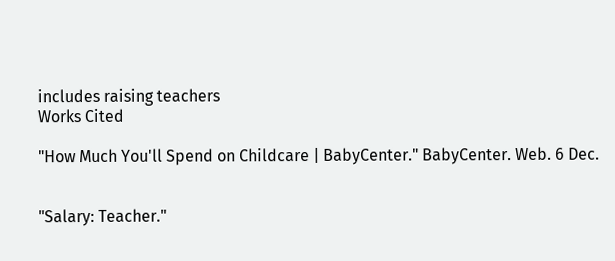includes raising teachers
Works Cited

"How Much You'll Spend on Childcare | BabyCenter." BabyCenter. Web. 6 Dec.


"Salary: Teacher."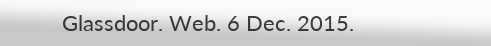Glassdoor. Web. 6 Dec. 2015.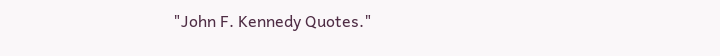"John F. Kennedy Quotes."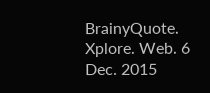BrainyQuote. Xplore. Web. 6 Dec. 2015